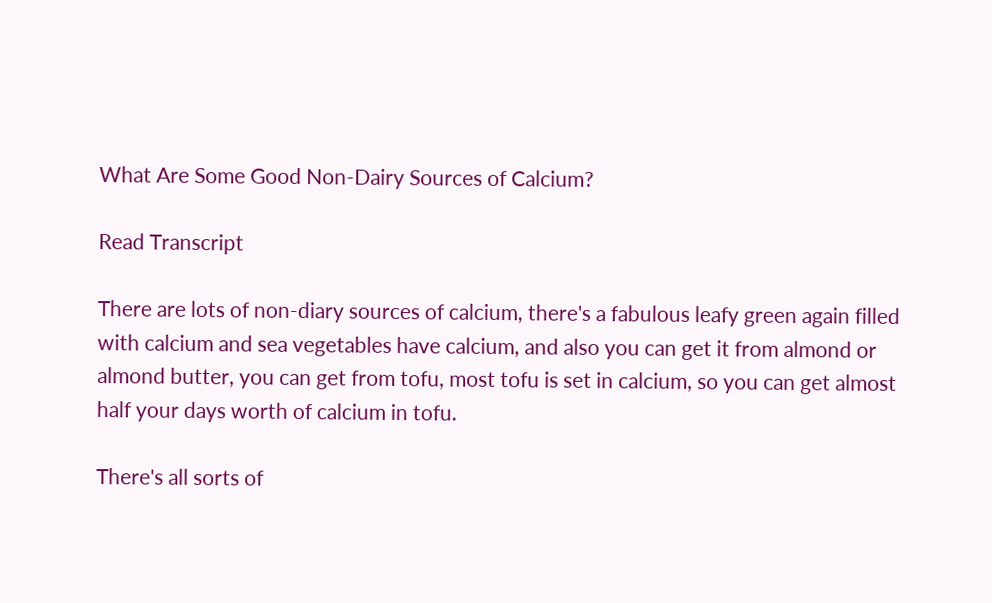What Are Some Good Non-Dairy Sources of Calcium?

Read Transcript

There are lots of non-diary sources of calcium, there's a fabulous leafy green again filled with calcium and sea vegetables have calcium, and also you can get it from almond or almond butter, you can get from tofu, most tofu is set in calcium, so you can get almost half your days worth of calcium in tofu.

There's all sorts of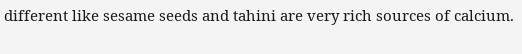different like sesame seeds and tahini are very rich sources of calcium.